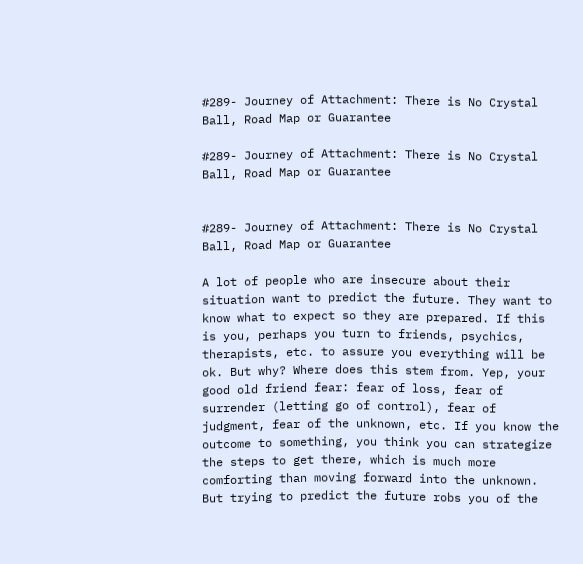#289- Journey of Attachment: There is No Crystal Ball, Road Map or Guarantee

#289- Journey of Attachment: There is No Crystal Ball, Road Map or Guarantee


#289- Journey of Attachment: There is No Crystal Ball, Road Map or Guarantee

A lot of people who are insecure about their situation want to predict the future. They want to know what to expect so they are prepared. If this is you, perhaps you turn to friends, psychics, therapists, etc. to assure you everything will be ok. But why? Where does this stem from. Yep, your good old friend fear: fear of loss, fear of surrender (letting go of control), fear of judgment, fear of the unknown, etc. If you know the outcome to something, you think you can strategize the steps to get there, which is much more comforting than moving forward into the unknown. But trying to predict the future robs you of the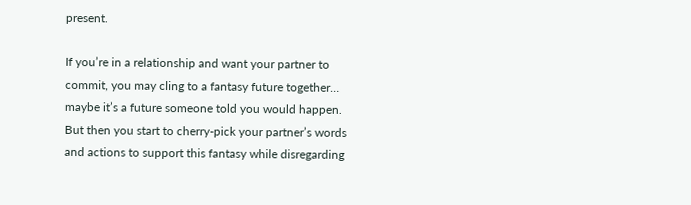present.

If you’re in a relationship and want your partner to commit, you may cling to a fantasy future together… maybe it’s a future someone told you would happen. But then you start to cherry-pick your partner’s words and actions to support this fantasy while disregarding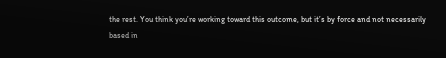the rest. You think you’re working toward this outcome, but it’s by force and not necessarily based in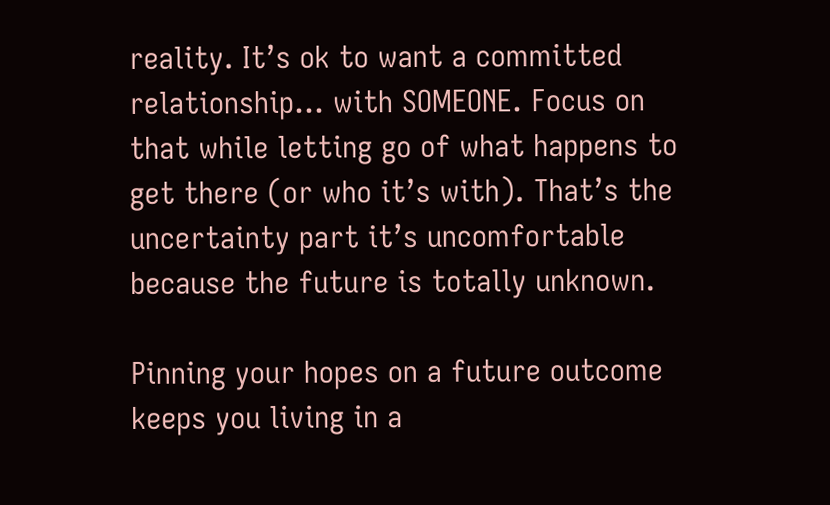reality. It’s ok to want a committed relationship… with SOMEONE. Focus on that while letting go of what happens to get there (or who it’s with). That’s the uncertainty part it’s uncomfortable because the future is totally unknown.

Pinning your hopes on a future outcome keeps you living in a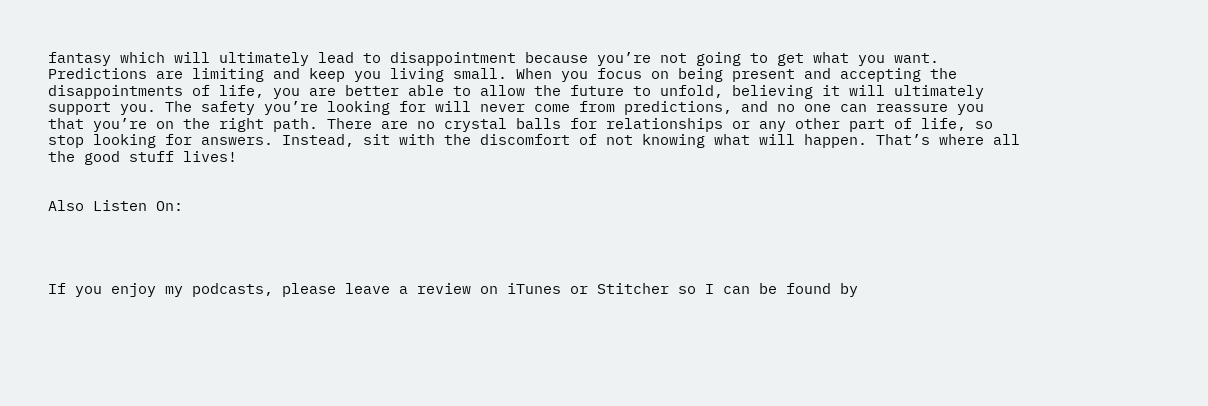fantasy which will ultimately lead to disappointment because you’re not going to get what you want. Predictions are limiting and keep you living small. When you focus on being present and accepting the disappointments of life, you are better able to allow the future to unfold, believing it will ultimately support you. The safety you’re looking for will never come from predictions, and no one can reassure you that you’re on the right path. There are no crystal balls for relationships or any other part of life, so stop looking for answers. Instead, sit with the discomfort of not knowing what will happen. That’s where all the good stuff lives!


Also Listen On:




If you enjoy my podcasts, please leave a review on iTunes or Stitcher so I can be found by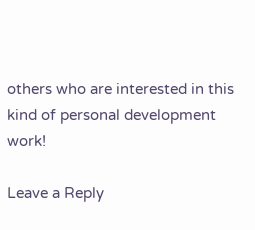others who are interested in this kind of personal development work!

Leave a Reply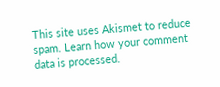This site uses Akismet to reduce spam. Learn how your comment data is processed.